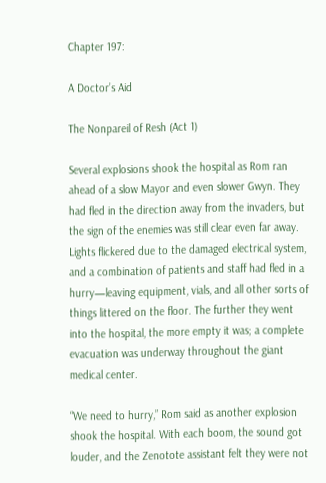Chapter 197:

A Doctor’s Aid

The Nonpareil of Resh (Act 1)

Several explosions shook the hospital as Rom ran ahead of a slow Mayor and even slower Gwyn. They had fled in the direction away from the invaders, but the sign of the enemies was still clear even far away. Lights flickered due to the damaged electrical system, and a combination of patients and staff had fled in a hurry—leaving equipment, vials, and all other sorts of things littered on the floor. The further they went into the hospital, the more empty it was; a complete evacuation was underway throughout the giant medical center.

“We need to hurry,” Rom said as another explosion shook the hospital. With each boom, the sound got louder, and the Zenotote assistant felt they were not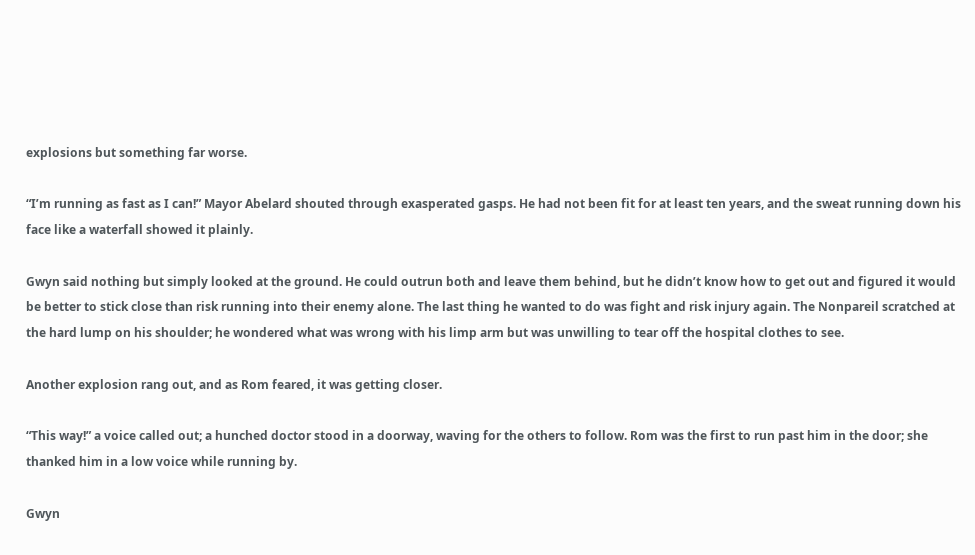explosions but something far worse.

“I’m running as fast as I can!” Mayor Abelard shouted through exasperated gasps. He had not been fit for at least ten years, and the sweat running down his face like a waterfall showed it plainly.

Gwyn said nothing but simply looked at the ground. He could outrun both and leave them behind, but he didn’t know how to get out and figured it would be better to stick close than risk running into their enemy alone. The last thing he wanted to do was fight and risk injury again. The Nonpareil scratched at the hard lump on his shoulder; he wondered what was wrong with his limp arm but was unwilling to tear off the hospital clothes to see.

Another explosion rang out, and as Rom feared, it was getting closer.

“This way!” a voice called out; a hunched doctor stood in a doorway, waving for the others to follow. Rom was the first to run past him in the door; she thanked him in a low voice while running by.

Gwyn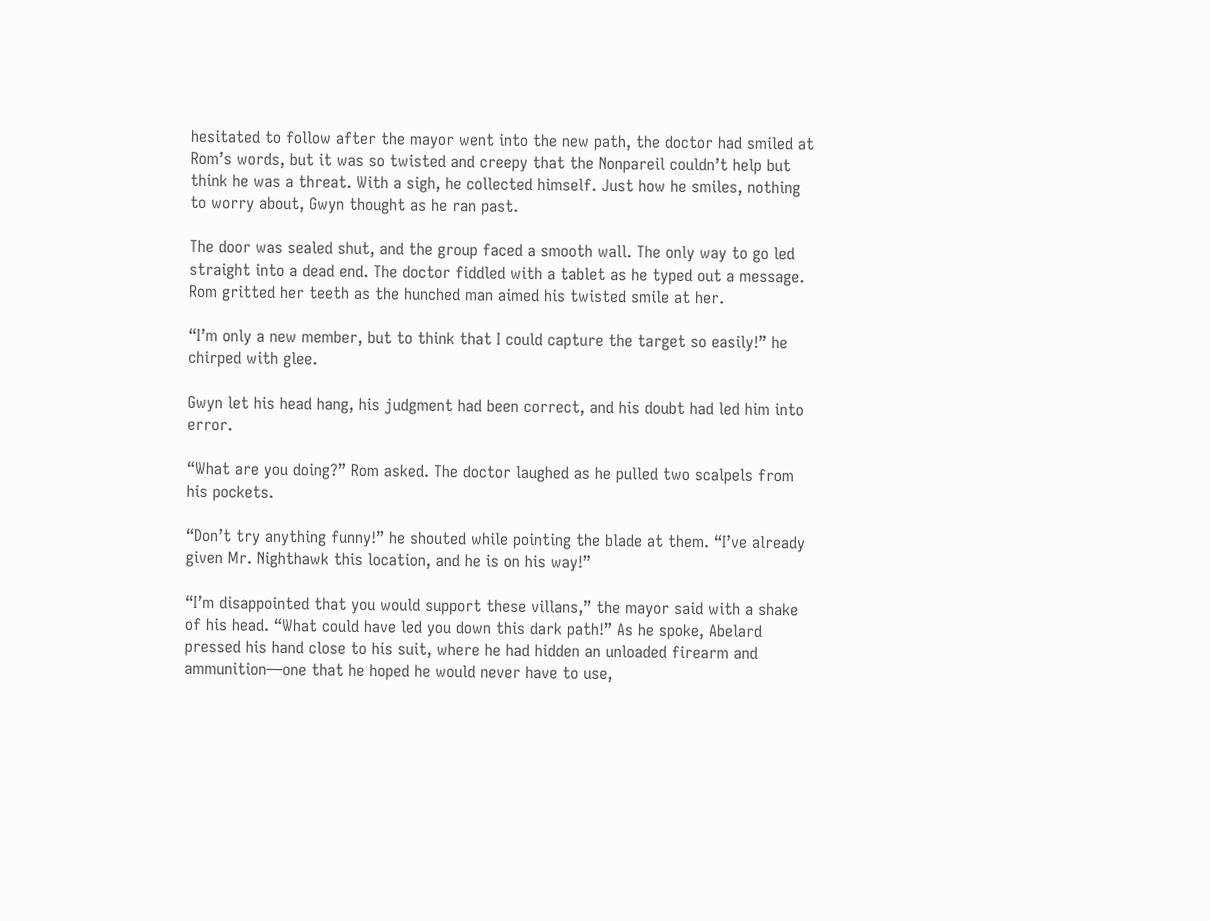hesitated to follow after the mayor went into the new path, the doctor had smiled at Rom’s words, but it was so twisted and creepy that the Nonpareil couldn’t help but think he was a threat. With a sigh, he collected himself. Just how he smiles, nothing to worry about, Gwyn thought as he ran past.

The door was sealed shut, and the group faced a smooth wall. The only way to go led straight into a dead end. The doctor fiddled with a tablet as he typed out a message. Rom gritted her teeth as the hunched man aimed his twisted smile at her.

“I’m only a new member, but to think that I could capture the target so easily!” he chirped with glee.

Gwyn let his head hang, his judgment had been correct, and his doubt had led him into error.

“What are you doing?” Rom asked. The doctor laughed as he pulled two scalpels from his pockets.

“Don’t try anything funny!” he shouted while pointing the blade at them. “I’ve already given Mr. Nighthawk this location, and he is on his way!”

“I’m disappointed that you would support these villans,” the mayor said with a shake of his head. “What could have led you down this dark path!” As he spoke, Abelard pressed his hand close to his suit, where he had hidden an unloaded firearm and ammunition—one that he hoped he would never have to use,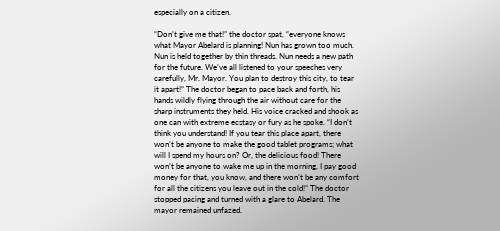especially on a citizen.

“Don’t give me that!” the doctor spat, “everyone knows what Mayor Abelard is planning! Nun has grown too much. Nun is held together by thin threads. Nun needs a new path for the future. We’ve all listened to your speeches very carefully, Mr. Mayor. You plan to destroy this city, to tear it apart!” The doctor began to pace back and forth, his hands wildly flying through the air without care for the sharp instruments they held. His voice cracked and shook as one can with extreme ecstasy or fury as he spoke. “I don’t think you understand! If you tear this place apart, there won’t be anyone to make the good tablet programs; what will I spend my hours on? Or, the delicious food! There won’t be anyone to wake me up in the morning, I pay good money for that, you know, and there won’t be any comfort for all the citizens you leave out in the cold!” The doctor stopped pacing and turned with a glare to Abelard. The mayor remained unfazed.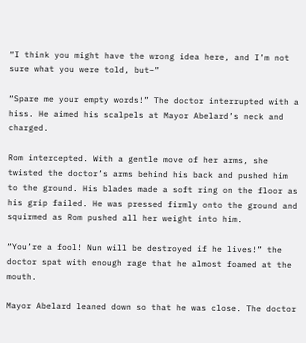“I think you might have the wrong idea here, and I’m not sure what you were told, but–”

“Spare me your empty words!” The doctor interrupted with a hiss. He aimed his scalpels at Mayor Abelard’s neck and charged.

Rom intercepted. With a gentle move of her arms, she twisted the doctor’s arms behind his back and pushed him to the ground. His blades made a soft ring on the floor as his grip failed. He was pressed firmly onto the ground and squirmed as Rom pushed all her weight into him.

“You’re a fool! Nun will be destroyed if he lives!” the doctor spat with enough rage that he almost foamed at the mouth.

Mayor Abelard leaned down so that he was close. The doctor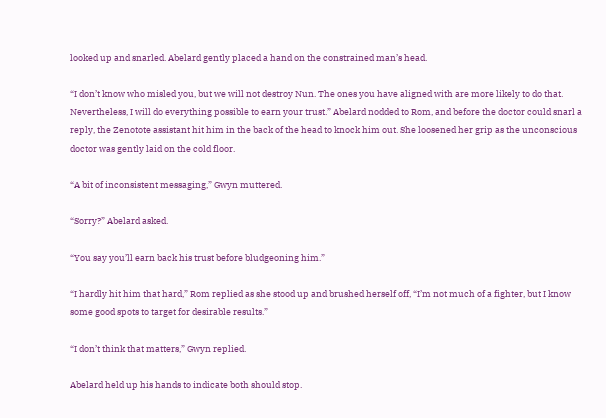looked up and snarled. Abelard gently placed a hand on the constrained man’s head.

“I don’t know who misled you, but we will not destroy Nun. The ones you have aligned with are more likely to do that. Nevertheless, I will do everything possible to earn your trust.” Abelard nodded to Rom, and before the doctor could snarl a reply, the Zenotote assistant hit him in the back of the head to knock him out. She loosened her grip as the unconscious doctor was gently laid on the cold floor.

“A bit of inconsistent messaging,” Gwyn muttered.

“Sorry?” Abelard asked.

“You say you’ll earn back his trust before bludgeoning him.”

“I hardly hit him that hard,” Rom replied as she stood up and brushed herself off, “I’m not much of a fighter, but I know some good spots to target for desirable results.”

“I don’t think that matters,” Gwyn replied.

Abelard held up his hands to indicate both should stop.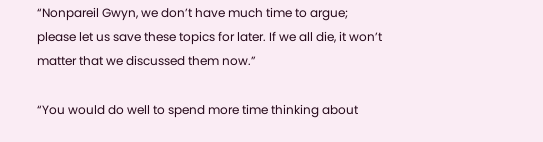“Nonpareil Gwyn, we don’t have much time to argue; please let us save these topics for later. If we all die, it won’t matter that we discussed them now.”

“You would do well to spend more time thinking about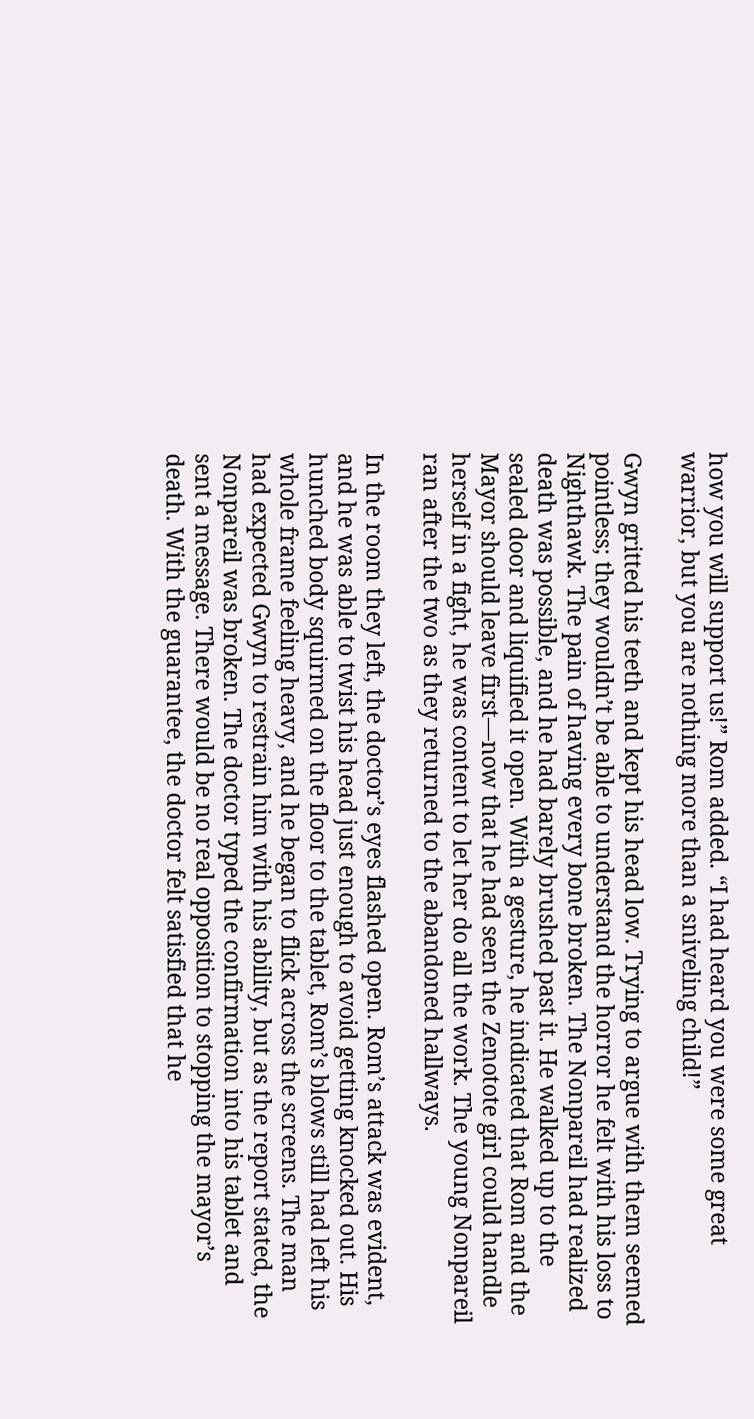how you will support us!” Rom added. “I had heard you were some great warrior, but you are nothing more than a sniveling child!”

Gwyn gritted his teeth and kept his head low. Trying to argue with them seemed pointless; they wouldn’t be able to understand the horror he felt with his loss to Nighthawk. The pain of having every bone broken. The Nonpareil had realized death was possible, and he had barely brushed past it. He walked up to the sealed door and liquified it open. With a gesture, he indicated that Rom and the Mayor should leave first—now that he had seen the Zenotote girl could handle herself in a fight, he was content to let her do all the work. The young Nonpareil ran after the two as they returned to the abandoned hallways.

In the room they left, the doctor’s eyes flashed open. Rom’s attack was evident, and he was able to twist his head just enough to avoid getting knocked out. His hunched body squirmed on the floor to the tablet, Rom’s blows still had left his whole frame feeling heavy, and he began to flick across the screens. The man had expected Gwyn to restrain him with his ability, but as the report stated, the Nonpareil was broken. The doctor typed the confirmation into his tablet and sent a message. There would be no real opposition to stopping the mayor’s death. With the guarantee, the doctor felt satisfied that he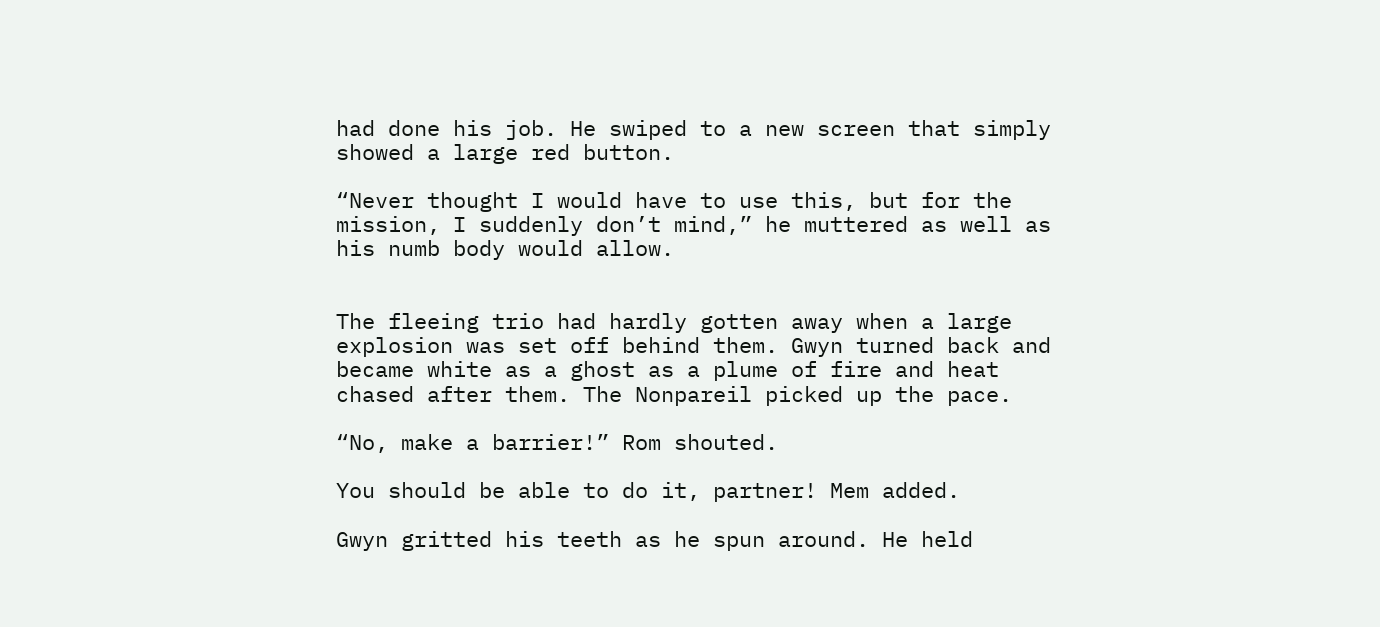had done his job. He swiped to a new screen that simply showed a large red button.

“Never thought I would have to use this, but for the mission, I suddenly don’t mind,” he muttered as well as his numb body would allow.


The fleeing trio had hardly gotten away when a large explosion was set off behind them. Gwyn turned back and became white as a ghost as a plume of fire and heat chased after them. The Nonpareil picked up the pace.

“No, make a barrier!” Rom shouted.

You should be able to do it, partner! Mem added.

Gwyn gritted his teeth as he spun around. He held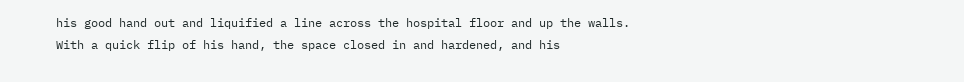his good hand out and liquified a line across the hospital floor and up the walls. With a quick flip of his hand, the space closed in and hardened, and his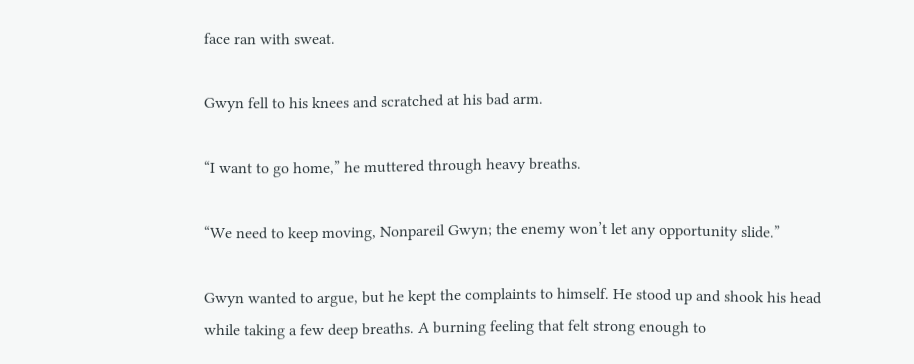face ran with sweat.

Gwyn fell to his knees and scratched at his bad arm.

“I want to go home,” he muttered through heavy breaths.

“We need to keep moving, Nonpareil Gwyn; the enemy won’t let any opportunity slide.”

Gwyn wanted to argue, but he kept the complaints to himself. He stood up and shook his head while taking a few deep breaths. A burning feeling that felt strong enough to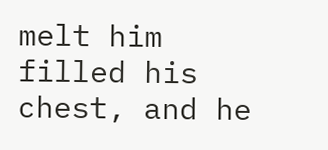melt him filled his chest, and he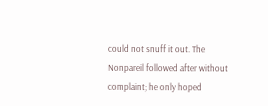could not snuff it out. The Nonpareil followed after without complaint; he only hoped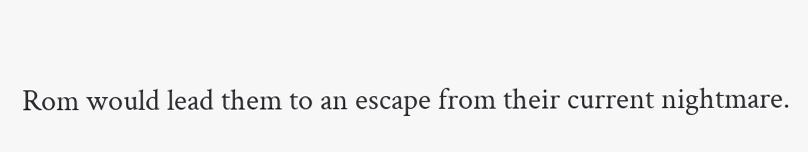Rom would lead them to an escape from their current nightmare.